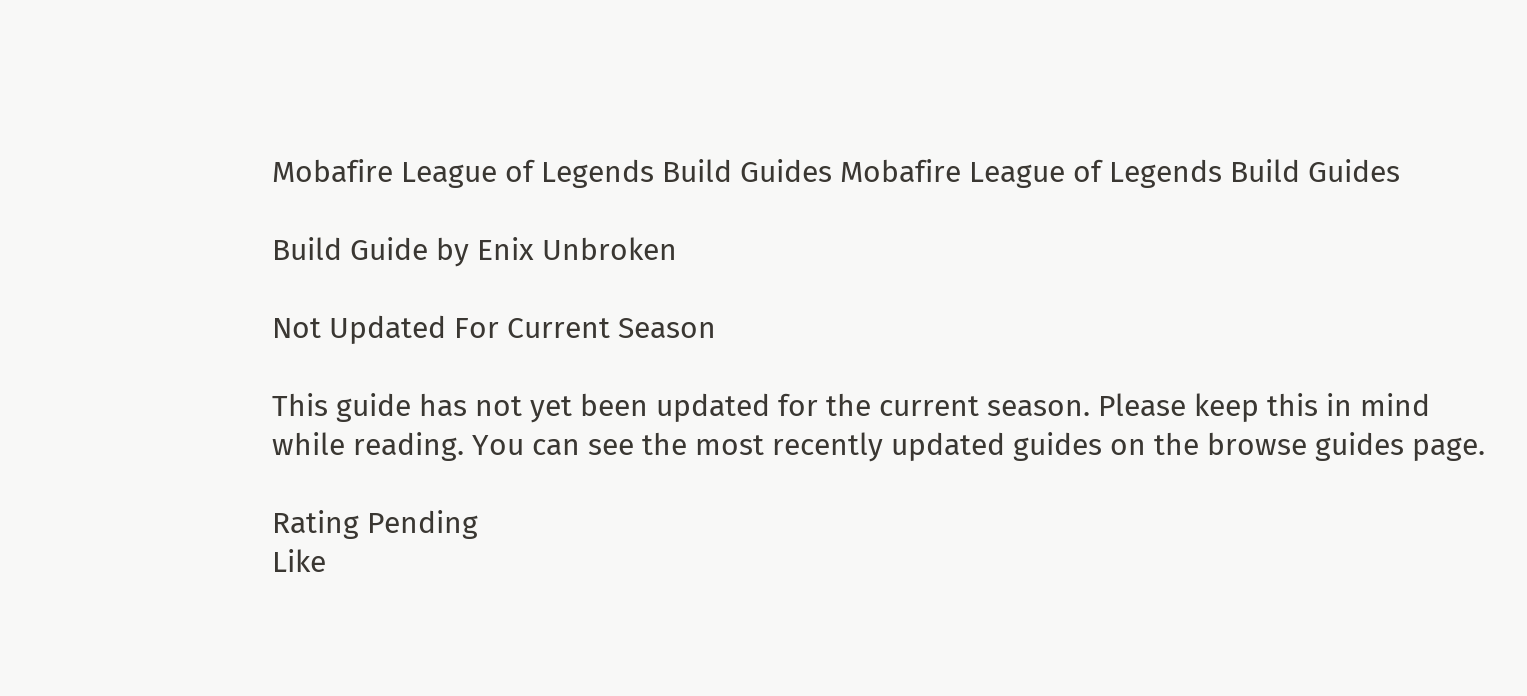Mobafire League of Legends Build Guides Mobafire League of Legends Build Guides

Build Guide by Enix Unbroken

Not Updated For Current Season

This guide has not yet been updated for the current season. Please keep this in mind while reading. You can see the most recently updated guides on the browse guides page.

Rating Pending
Like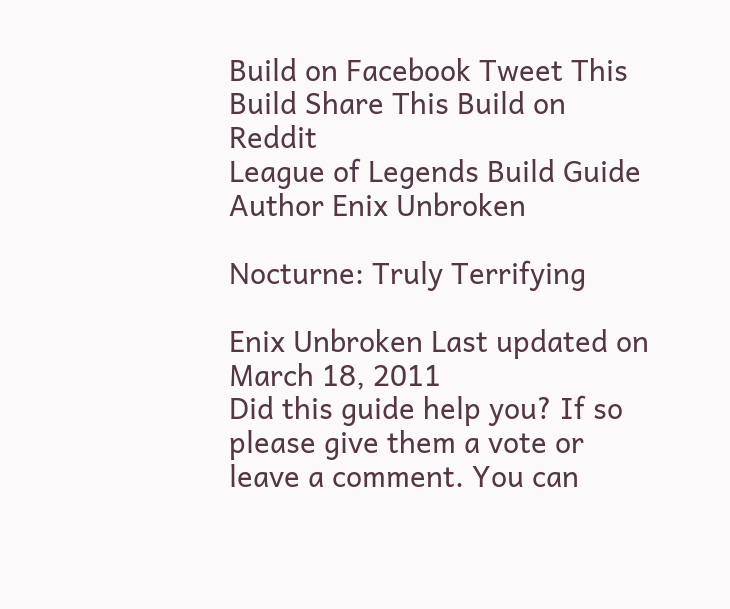Build on Facebook Tweet This Build Share This Build on Reddit
League of Legends Build Guide Author Enix Unbroken

Nocturne: Truly Terrifying

Enix Unbroken Last updated on March 18, 2011
Did this guide help you? If so please give them a vote or leave a comment. You can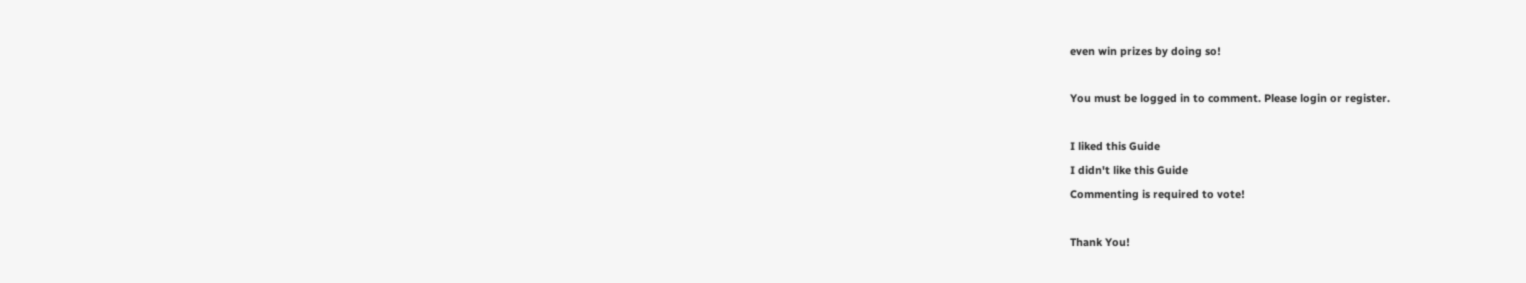even win prizes by doing so!

You must be logged in to comment. Please login or register.

I liked this Guide
I didn't like this Guide
Commenting is required to vote!

Thank You!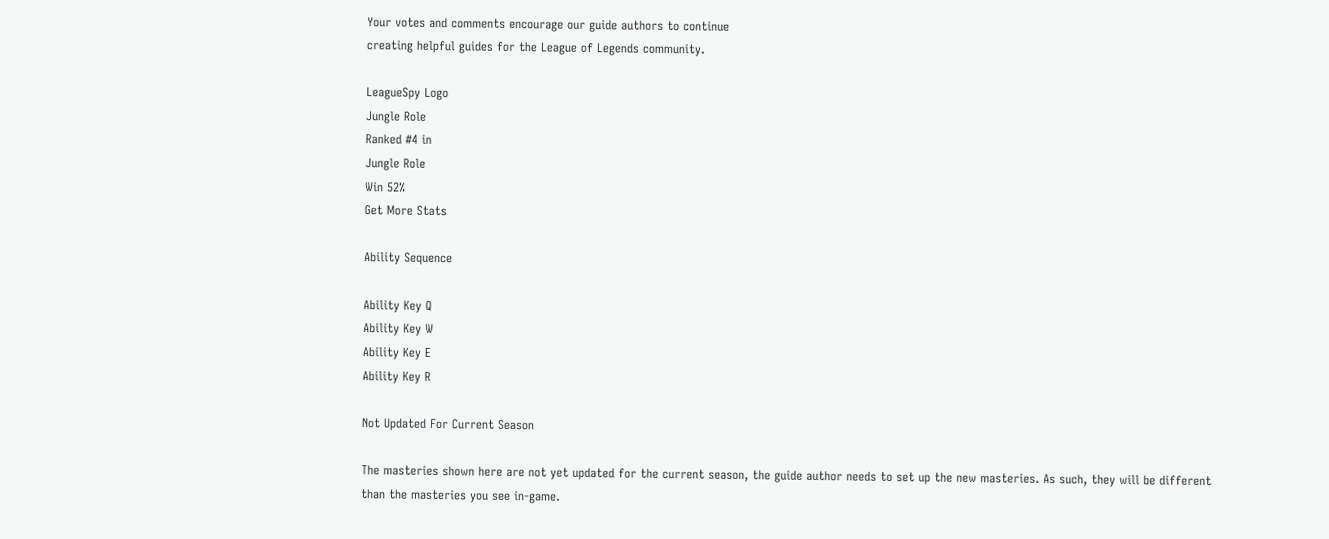Your votes and comments encourage our guide authors to continue
creating helpful guides for the League of Legends community.

LeagueSpy Logo
Jungle Role
Ranked #4 in
Jungle Role
Win 52%
Get More Stats

Ability Sequence

Ability Key Q
Ability Key W
Ability Key E
Ability Key R

Not Updated For Current Season

The masteries shown here are not yet updated for the current season, the guide author needs to set up the new masteries. As such, they will be different than the masteries you see in-game.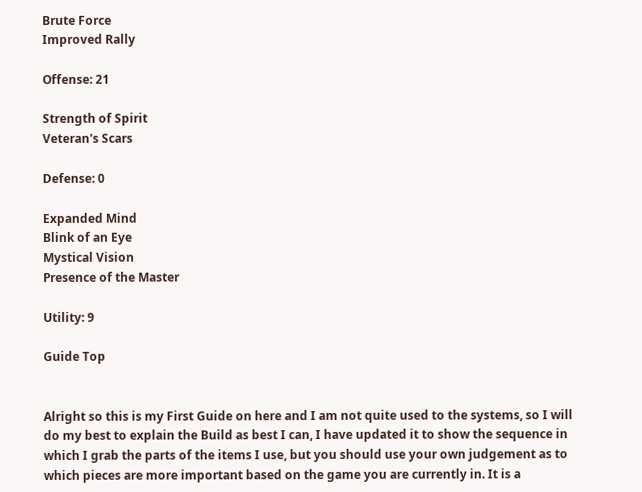Brute Force
Improved Rally

Offense: 21

Strength of Spirit
Veteran's Scars

Defense: 0

Expanded Mind
Blink of an Eye
Mystical Vision
Presence of the Master

Utility: 9

Guide Top


Alright so this is my First Guide on here and I am not quite used to the systems, so I will do my best to explain the Build as best I can, I have updated it to show the sequence in which I grab the parts of the items I use, but you should use your own judgement as to which pieces are more important based on the game you are currently in. It is a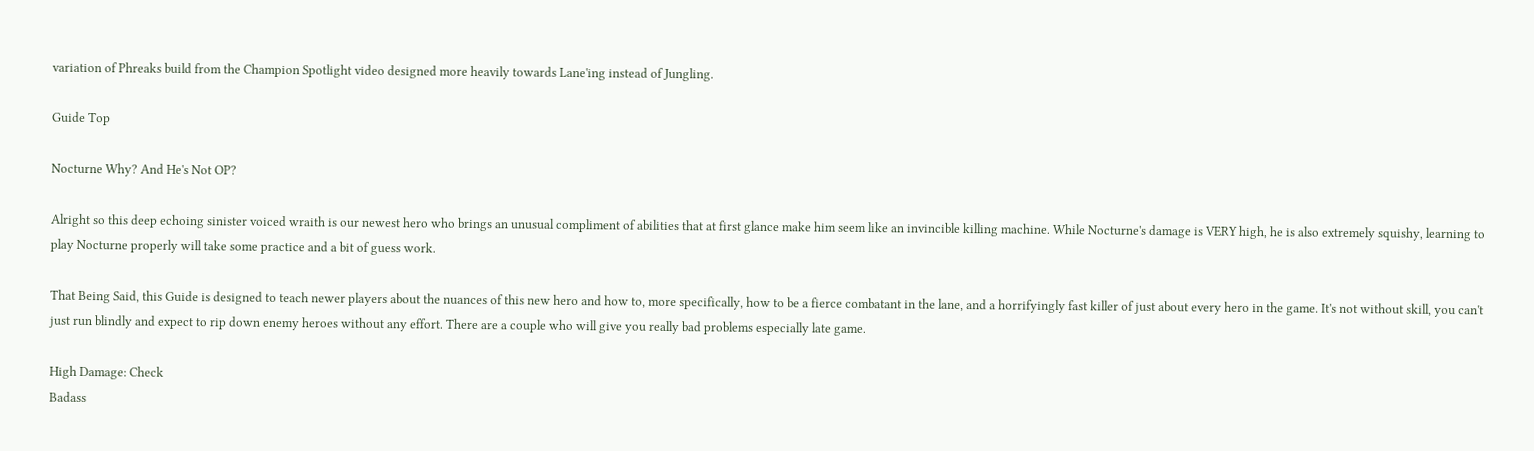variation of Phreaks build from the Champion Spotlight video designed more heavily towards Lane'ing instead of Jungling.

Guide Top

Nocturne Why? And He's Not OP?

Alright so this deep echoing sinister voiced wraith is our newest hero who brings an unusual compliment of abilities that at first glance make him seem like an invincible killing machine. While Nocturne's damage is VERY high, he is also extremely squishy, learning to play Nocturne properly will take some practice and a bit of guess work.

That Being Said, this Guide is designed to teach newer players about the nuances of this new hero and how to, more specifically, how to be a fierce combatant in the lane, and a horrifyingly fast killer of just about every hero in the game. It's not without skill, you can't just run blindly and expect to rip down enemy heroes without any effort. There are a couple who will give you really bad problems especially late game.

High Damage: Check
Badass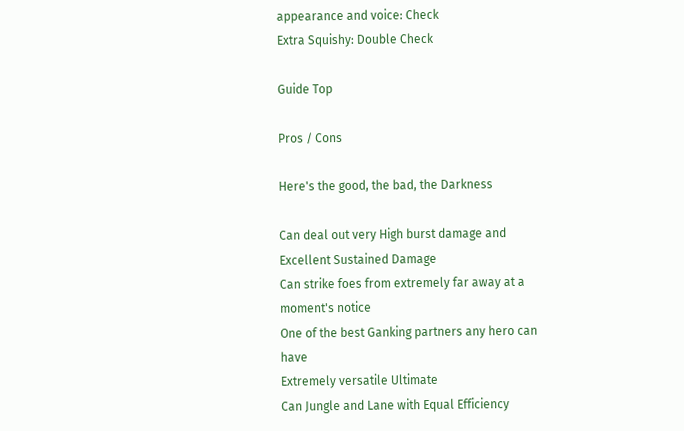appearance and voice: Check
Extra Squishy: Double Check

Guide Top

Pros / Cons

Here's the good, the bad, the Darkness

Can deal out very High burst damage and Excellent Sustained Damage
Can strike foes from extremely far away at a moment's notice
One of the best Ganking partners any hero can have
Extremely versatile Ultimate
Can Jungle and Lane with Equal Efficiency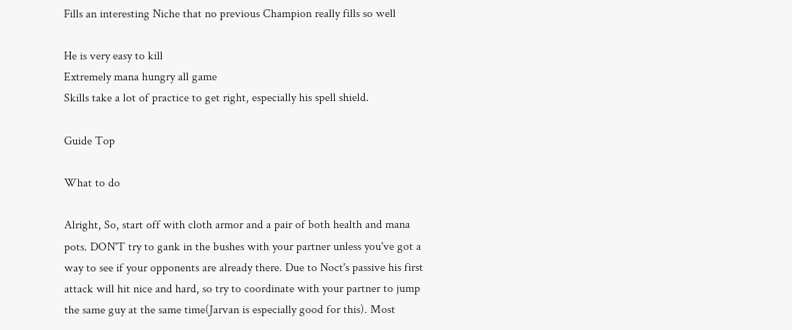Fills an interesting Niche that no previous Champion really fills so well

He is very easy to kill
Extremely mana hungry all game
Skills take a lot of practice to get right, especially his spell shield.

Guide Top

What to do

Alright, So, start off with cloth armor and a pair of both health and mana pots. DON'T try to gank in the bushes with your partner unless you've got a way to see if your opponents are already there. Due to Noct's passive his first attack will hit nice and hard, so try to coordinate with your partner to jump the same guy at the same time(Jarvan is especially good for this). Most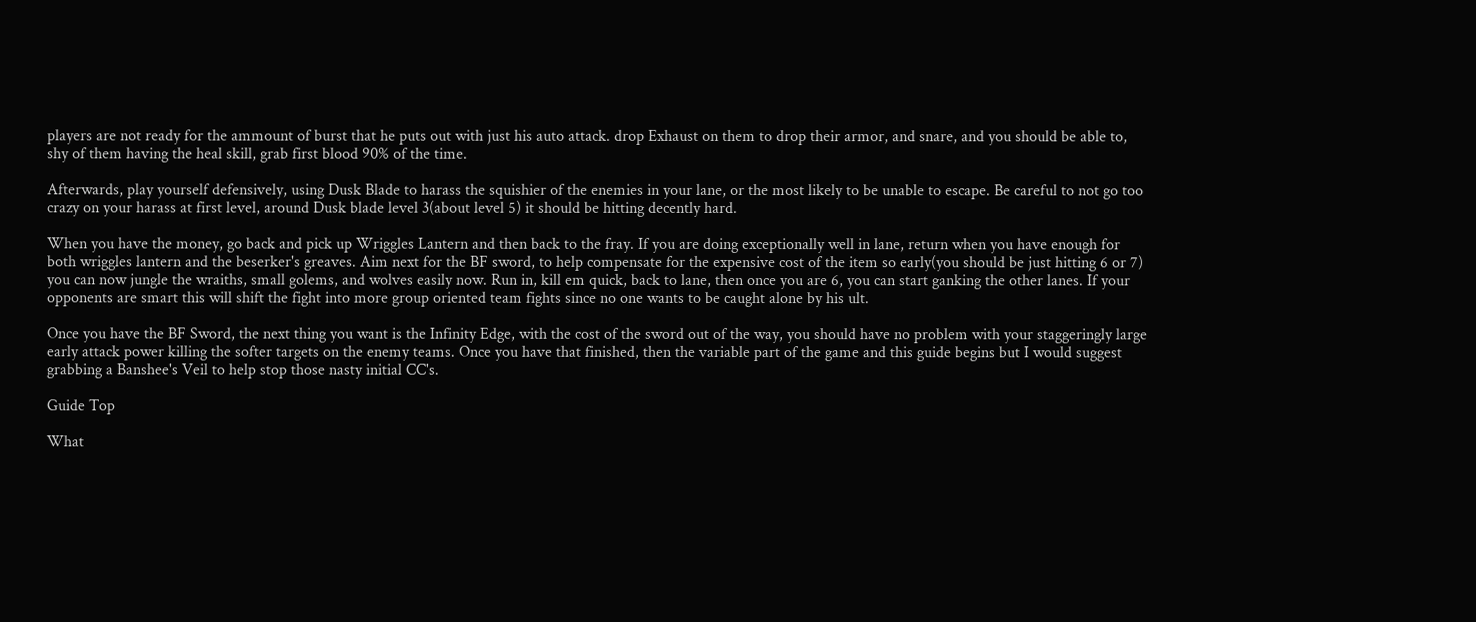players are not ready for the ammount of burst that he puts out with just his auto attack. drop Exhaust on them to drop their armor, and snare, and you should be able to, shy of them having the heal skill, grab first blood 90% of the time.

Afterwards, play yourself defensively, using Dusk Blade to harass the squishier of the enemies in your lane, or the most likely to be unable to escape. Be careful to not go too crazy on your harass at first level, around Dusk blade level 3(about level 5) it should be hitting decently hard.

When you have the money, go back and pick up Wriggles Lantern and then back to the fray. If you are doing exceptionally well in lane, return when you have enough for both wriggles lantern and the beserker's greaves. Aim next for the BF sword, to help compensate for the expensive cost of the item so early(you should be just hitting 6 or 7) you can now jungle the wraiths, small golems, and wolves easily now. Run in, kill em quick, back to lane, then once you are 6, you can start ganking the other lanes. If your opponents are smart this will shift the fight into more group oriented team fights since no one wants to be caught alone by his ult.

Once you have the BF Sword, the next thing you want is the Infinity Edge, with the cost of the sword out of the way, you should have no problem with your staggeringly large early attack power killing the softer targets on the enemy teams. Once you have that finished, then the variable part of the game and this guide begins but I would suggest grabbing a Banshee's Veil to help stop those nasty initial CC's.

Guide Top

What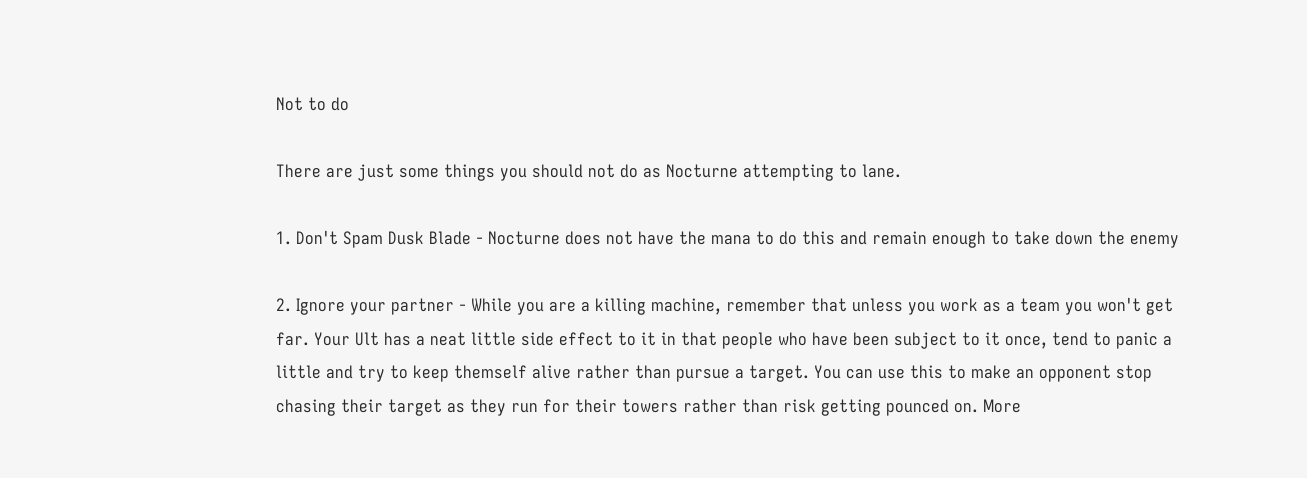Not to do

There are just some things you should not do as Nocturne attempting to lane.

1. Don't Spam Dusk Blade - Nocturne does not have the mana to do this and remain enough to take down the enemy

2. Ignore your partner - While you are a killing machine, remember that unless you work as a team you won't get far. Your Ult has a neat little side effect to it in that people who have been subject to it once, tend to panic a little and try to keep themself alive rather than pursue a target. You can use this to make an opponent stop chasing their target as they run for their towers rather than risk getting pounced on. More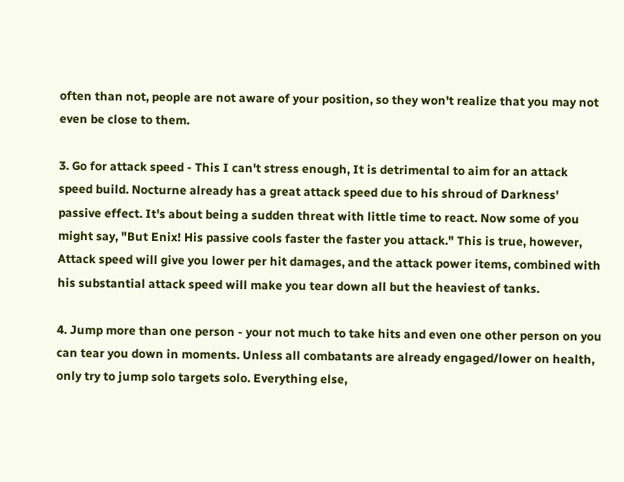often than not, people are not aware of your position, so they won't realize that you may not even be close to them.

3. Go for attack speed - This I can't stress enough, It is detrimental to aim for an attack speed build. Nocturne already has a great attack speed due to his shroud of Darkness' passive effect. It's about being a sudden threat with little time to react. Now some of you might say, "But Enix! His passive cools faster the faster you attack." This is true, however, Attack speed will give you lower per hit damages, and the attack power items, combined with his substantial attack speed will make you tear down all but the heaviest of tanks.

4. Jump more than one person - your not much to take hits and even one other person on you can tear you down in moments. Unless all combatants are already engaged/lower on health, only try to jump solo targets solo. Everything else,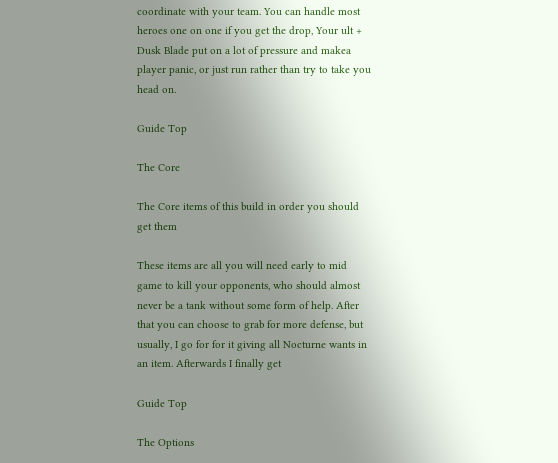coordinate with your team. You can handle most heroes one on one if you get the drop, Your ult + Dusk Blade put on a lot of pressure and makea player panic, or just run rather than try to take you head on.

Guide Top

The Core

The Core items of this build in order you should get them

These items are all you will need early to mid game to kill your opponents, who should almost never be a tank without some form of help. After that you can choose to grab for more defense, but usually, I go for for it giving all Nocturne wants in an item. Afterwards I finally get

Guide Top

The Options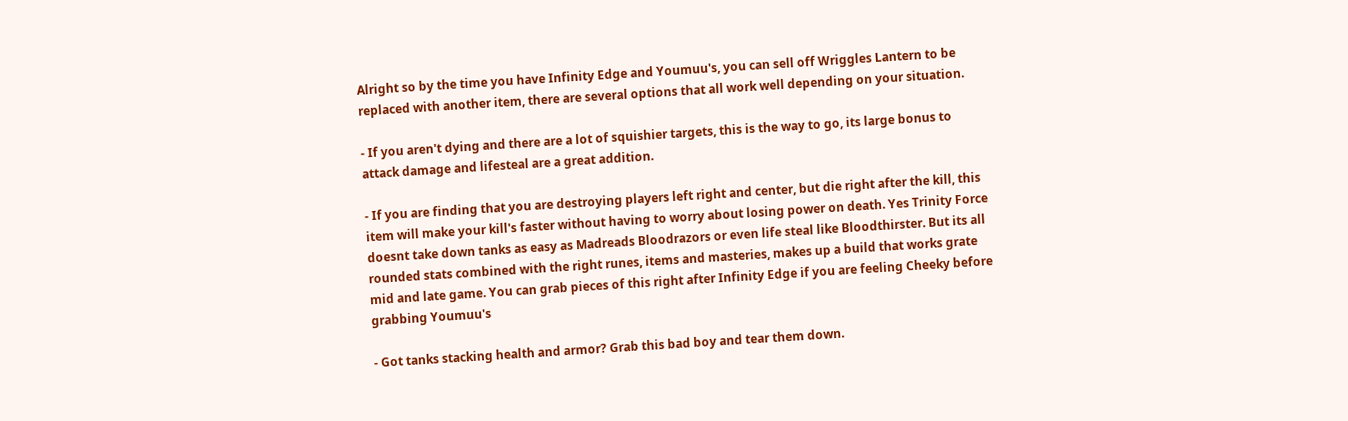Alright so by the time you have Infinity Edge and Youmuu's, you can sell off Wriggles Lantern to be replaced with another item, there are several options that all work well depending on your situation.

- If you aren't dying and there are a lot of squishier targets, this is the way to go, its large bonus to attack damage and lifesteal are a great addition.

- If you are finding that you are destroying players left right and center, but die right after the kill, this item will make your kill's faster without having to worry about losing power on death. Yes Trinity Force doesnt take down tanks as easy as Madreads Bloodrazors or even life steal like Bloodthirster. But its all rounded stats combined with the right runes, items and masteries, makes up a build that works grate mid and late game. You can grab pieces of this right after Infinity Edge if you are feeling Cheeky before grabbing Youmuu's

- Got tanks stacking health and armor? Grab this bad boy and tear them down.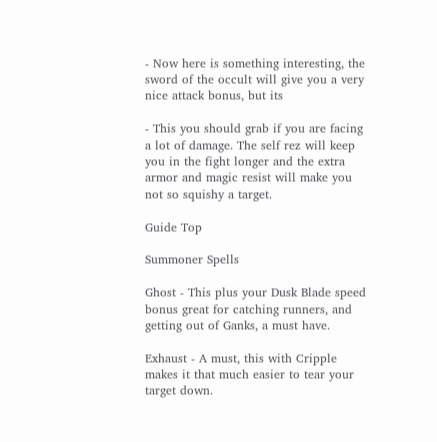- Now here is something interesting, the sword of the occult will give you a very nice attack bonus, but its

- This you should grab if you are facing a lot of damage. The self rez will keep you in the fight longer and the extra armor and magic resist will make you not so squishy a target.

Guide Top

Summoner Spells

Ghost - This plus your Dusk Blade speed bonus great for catching runners, and getting out of Ganks, a must have.

Exhaust - A must, this with Cripple makes it that much easier to tear your target down.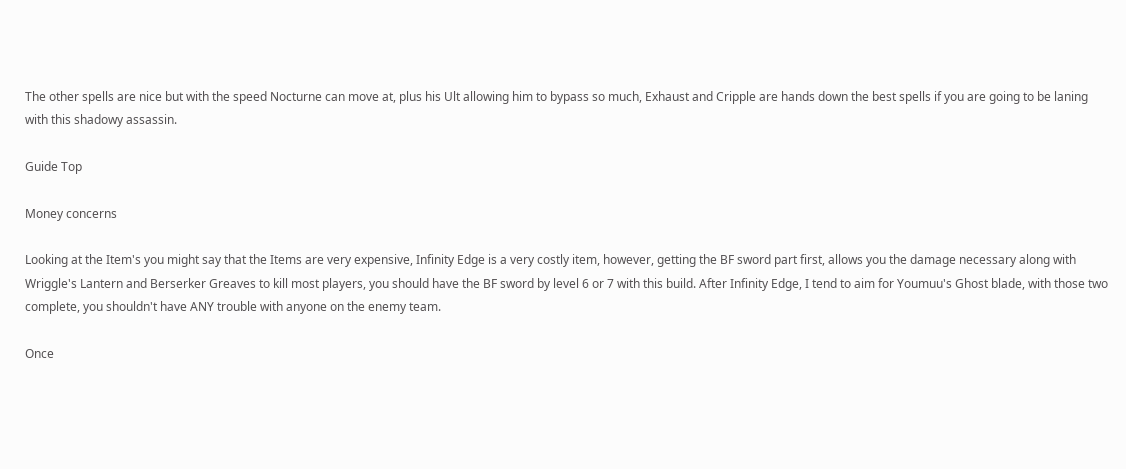The other spells are nice but with the speed Nocturne can move at, plus his Ult allowing him to bypass so much, Exhaust and Cripple are hands down the best spells if you are going to be laning with this shadowy assassin.

Guide Top

Money concerns

Looking at the Item's you might say that the Items are very expensive, Infinity Edge is a very costly item, however, getting the BF sword part first, allows you the damage necessary along with Wriggle's Lantern and Berserker Greaves to kill most players, you should have the BF sword by level 6 or 7 with this build. After Infinity Edge, I tend to aim for Youmuu's Ghost blade, with those two complete, you shouldn't have ANY trouble with anyone on the enemy team.

Once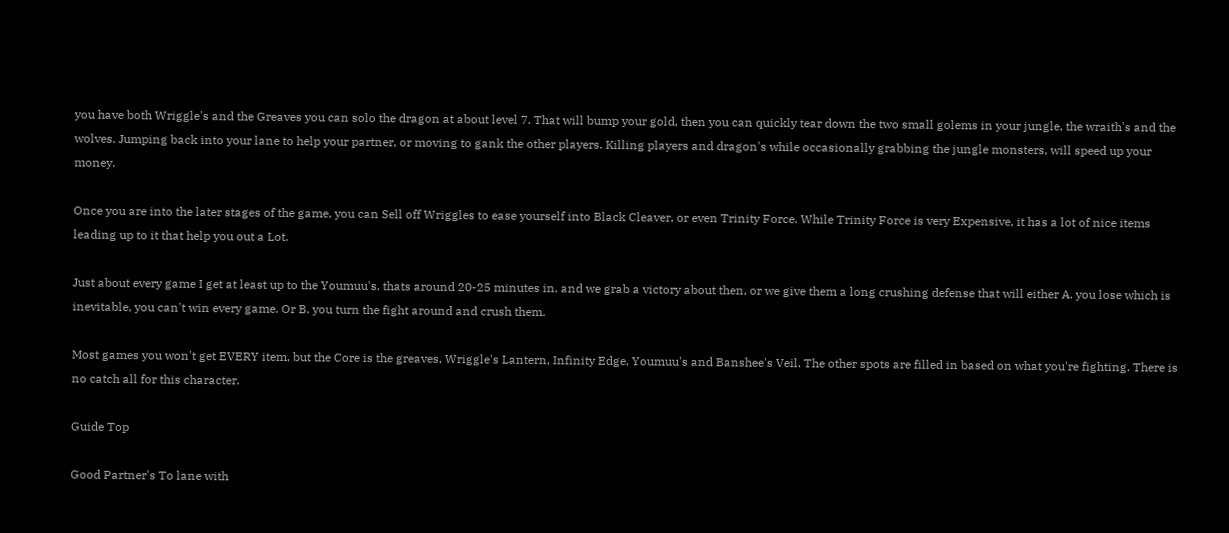you have both Wriggle's and the Greaves you can solo the dragon at about level 7. That will bump your gold, then you can quickly tear down the two small golems in your jungle, the wraith's and the wolves. Jumping back into your lane to help your partner, or moving to gank the other players. Killing players and dragon's while occasionally grabbing the jungle monsters, will speed up your money.

Once you are into the later stages of the game, you can Sell off Wriggles to ease yourself into Black Cleaver, or even Trinity Force. While Trinity Force is very Expensive, it has a lot of nice items leading up to it that help you out a Lot.

Just about every game I get at least up to the Youmuu's. thats around 20-25 minutes in. and we grab a victory about then, or we give them a long crushing defense that will either A. you lose which is inevitable, you can't win every game. Or B. you turn the fight around and crush them.

Most games you won't get EVERY item, but the Core is the greaves, Wriggle's Lantern, Infinity Edge, Youmuu's and Banshee's Veil. The other spots are filled in based on what you're fighting. There is no catch all for this character.

Guide Top

Good Partner's To lane with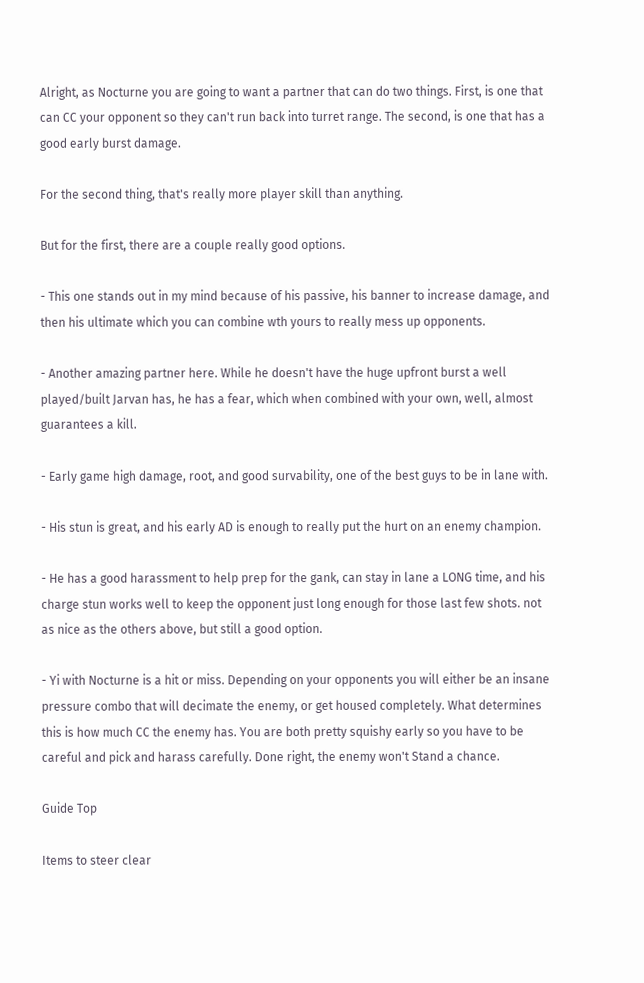Alright, as Nocturne you are going to want a partner that can do two things. First, is one that can CC your opponent so they can't run back into turret range. The second, is one that has a good early burst damage.

For the second thing, that's really more player skill than anything.

But for the first, there are a couple really good options.

- This one stands out in my mind because of his passive, his banner to increase damage, and then his ultimate which you can combine wth yours to really mess up opponents.

- Another amazing partner here. While he doesn't have the huge upfront burst a well played/built Jarvan has, he has a fear, which when combined with your own, well, almost guarantees a kill.

- Early game high damage, root, and good survability, one of the best guys to be in lane with.

- His stun is great, and his early AD is enough to really put the hurt on an enemy champion.

- He has a good harassment to help prep for the gank, can stay in lane a LONG time, and his charge stun works well to keep the opponent just long enough for those last few shots. not as nice as the others above, but still a good option.

- Yi with Nocturne is a hit or miss. Depending on your opponents you will either be an insane pressure combo that will decimate the enemy, or get housed completely. What determines this is how much CC the enemy has. You are both pretty squishy early so you have to be careful and pick and harass carefully. Done right, the enemy won't Stand a chance.

Guide Top

Items to steer clear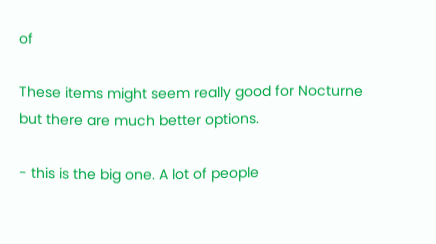of

These items might seem really good for Nocturne but there are much better options.

- this is the big one. A lot of people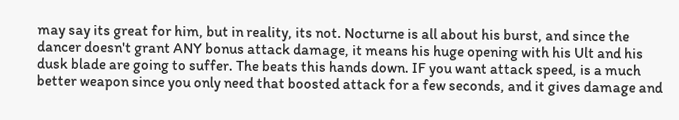may say its great for him, but in reality, its not. Nocturne is all about his burst, and since the dancer doesn't grant ANY bonus attack damage, it means his huge opening with his Ult and his dusk blade are going to suffer. The beats this hands down. IF you want attack speed, is a much better weapon since you only need that boosted attack for a few seconds, and it gives damage and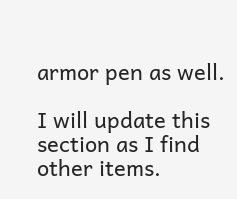armor pen as well.

I will update this section as I find other items.